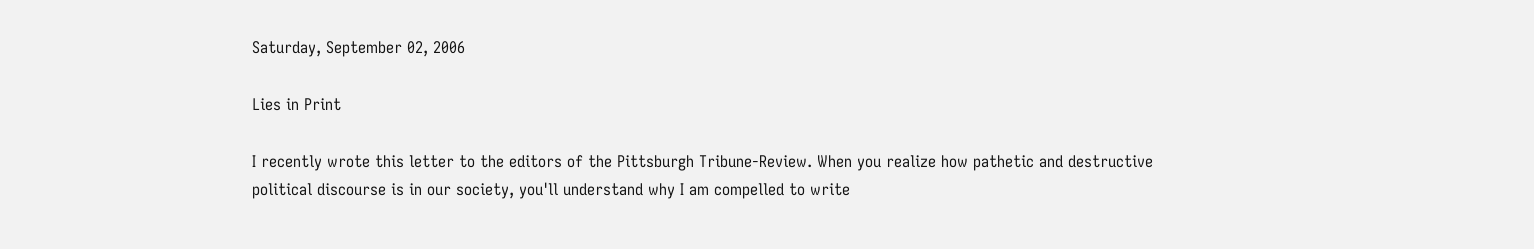Saturday, September 02, 2006

Lies in Print

I recently wrote this letter to the editors of the Pittsburgh Tribune-Review. When you realize how pathetic and destructive political discourse is in our society, you'll understand why I am compelled to write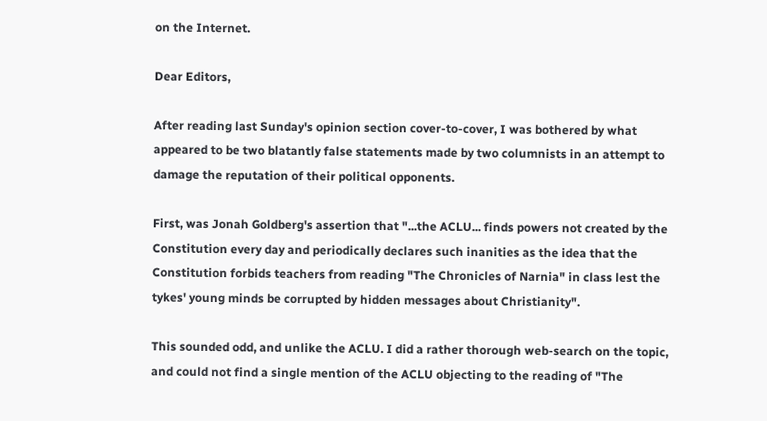on the Internet.

Dear Editors,

After reading last Sunday's opinion section cover-to-cover, I was bothered by what appeared to be two blatantly false statements made by two columnists in an attempt to damage the reputation of their political opponents.

First, was Jonah Goldberg's assertion that "...the ACLU... finds powers not created by the Constitution every day and periodically declares such inanities as the idea that the Constitution forbids teachers from reading "The Chronicles of Narnia" in class lest the tykes' young minds be corrupted by hidden messages about Christianity".

This sounded odd, and unlike the ACLU. I did a rather thorough web-search on the topic, and could not find a single mention of the ACLU objecting to the reading of "The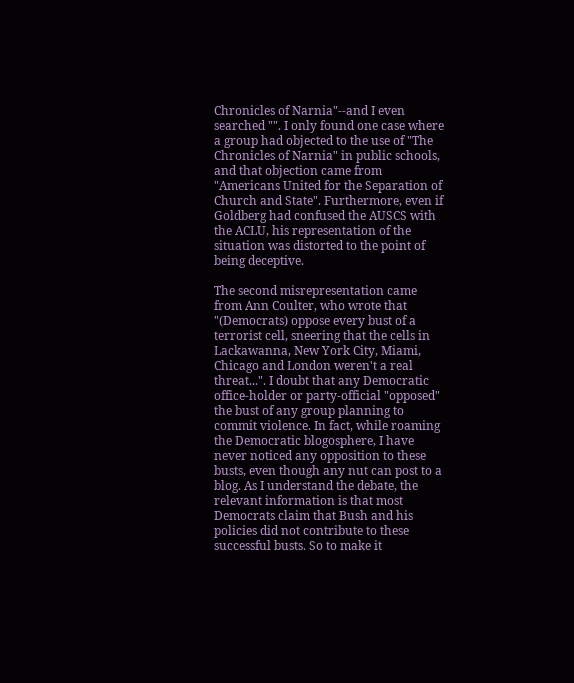Chronicles of Narnia"--and I even searched "". I only found one case where a group had objected to the use of "The Chronicles of Narnia" in public schools, and that objection came from "Americans United for the Separation of Church and State". Furthermore, even if Goldberg had confused the AUSCS with the ACLU, his representation of the situation was distorted to the point of being deceptive.

The second misrepresentation came from Ann Coulter, who wrote that "(Democrats) oppose every bust of a terrorist cell, sneering that the cells in Lackawanna, New York City, Miami, Chicago and London weren't a real threat...". I doubt that any Democratic office-holder or party-official "opposed" the bust of any group planning to commit violence. In fact, while roaming the Democratic blogosphere, I have never noticed any opposition to these busts, even though any nut can post to a blog. As I understand the debate, the relevant information is that most Democrats claim that Bush and his policies did not contribute to these successful busts. So to make it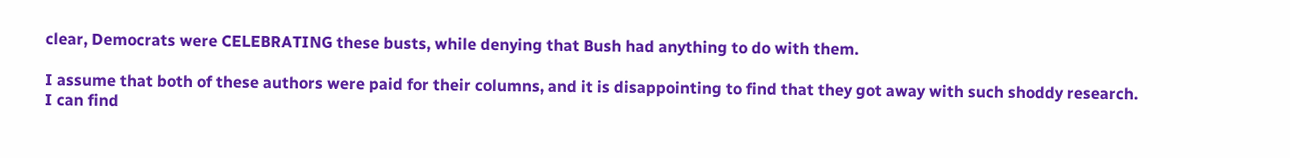clear, Democrats were CELEBRATING these busts, while denying that Bush had anything to do with them.

I assume that both of these authors were paid for their columns, and it is disappointing to find that they got away with such shoddy research. I can find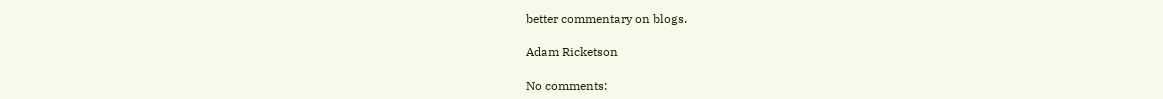better commentary on blogs.

Adam Ricketson

No comments: